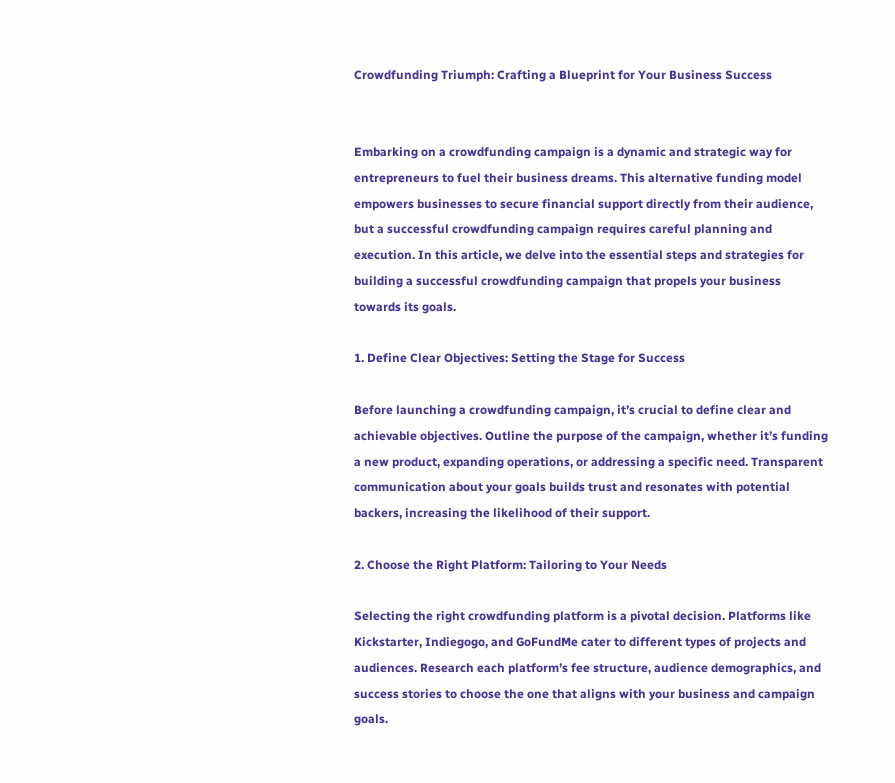Crowdfunding Triumph: Crafting a Blueprint for Your Business Success


Embarking on a crowdfunding campaign is a dynamic and strategic way for entrepreneurs to fuel their business dreams. This alternative funding model empowers businesses to secure financial support directly from their audience, but a successful crowdfunding campaign requires careful planning and execution. In this article, we delve into the essential steps and strategies for building a successful crowdfunding campaign that propels your business towards its goals.

1. Define Clear Objectives: Setting the Stage for Success

Before launching a crowdfunding campaign, it’s crucial to define clear and achievable objectives. Outline the purpose of the campaign, whether it’s funding a new product, expanding operations, or addressing a specific need. Transparent communication about your goals builds trust and resonates with potential backers, increasing the likelihood of their support.

2. Choose the Right Platform: Tailoring to Your Needs

Selecting the right crowdfunding platform is a pivotal decision. Platforms like Kickstarter, Indiegogo, and GoFundMe cater to different types of projects and audiences. Research each platform’s fee structure, audience demographics, and success stories to choose the one that aligns with your business and campaign goals.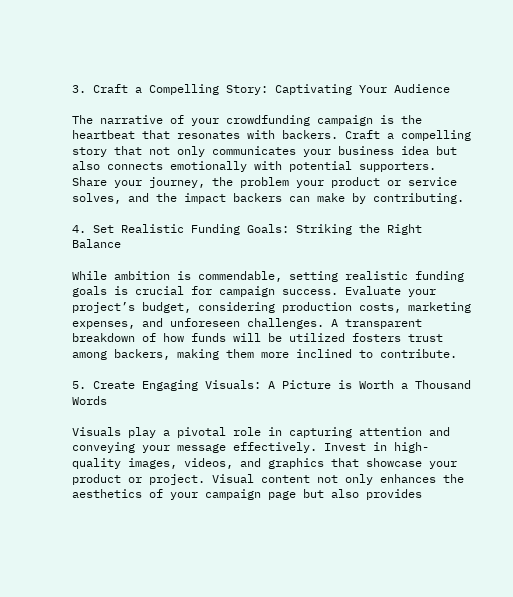3. Craft a Compelling Story: Captivating Your Audience

The narrative of your crowdfunding campaign is the heartbeat that resonates with backers. Craft a compelling story that not only communicates your business idea but also connects emotionally with potential supporters. Share your journey, the problem your product or service solves, and the impact backers can make by contributing.

4. Set Realistic Funding Goals: Striking the Right Balance

While ambition is commendable, setting realistic funding goals is crucial for campaign success. Evaluate your project’s budget, considering production costs, marketing expenses, and unforeseen challenges. A transparent breakdown of how funds will be utilized fosters trust among backers, making them more inclined to contribute.

5. Create Engaging Visuals: A Picture is Worth a Thousand Words

Visuals play a pivotal role in capturing attention and conveying your message effectively. Invest in high-quality images, videos, and graphics that showcase your product or project. Visual content not only enhances the aesthetics of your campaign page but also provides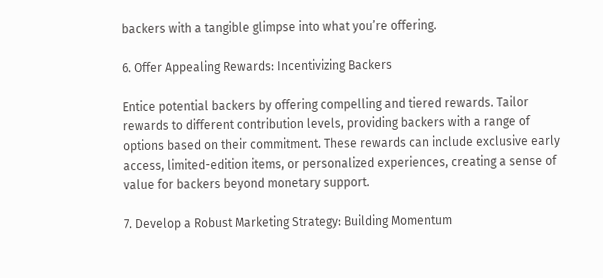backers with a tangible glimpse into what you’re offering.

6. Offer Appealing Rewards: Incentivizing Backers

Entice potential backers by offering compelling and tiered rewards. Tailor rewards to different contribution levels, providing backers with a range of options based on their commitment. These rewards can include exclusive early access, limited-edition items, or personalized experiences, creating a sense of value for backers beyond monetary support.

7. Develop a Robust Marketing Strategy: Building Momentum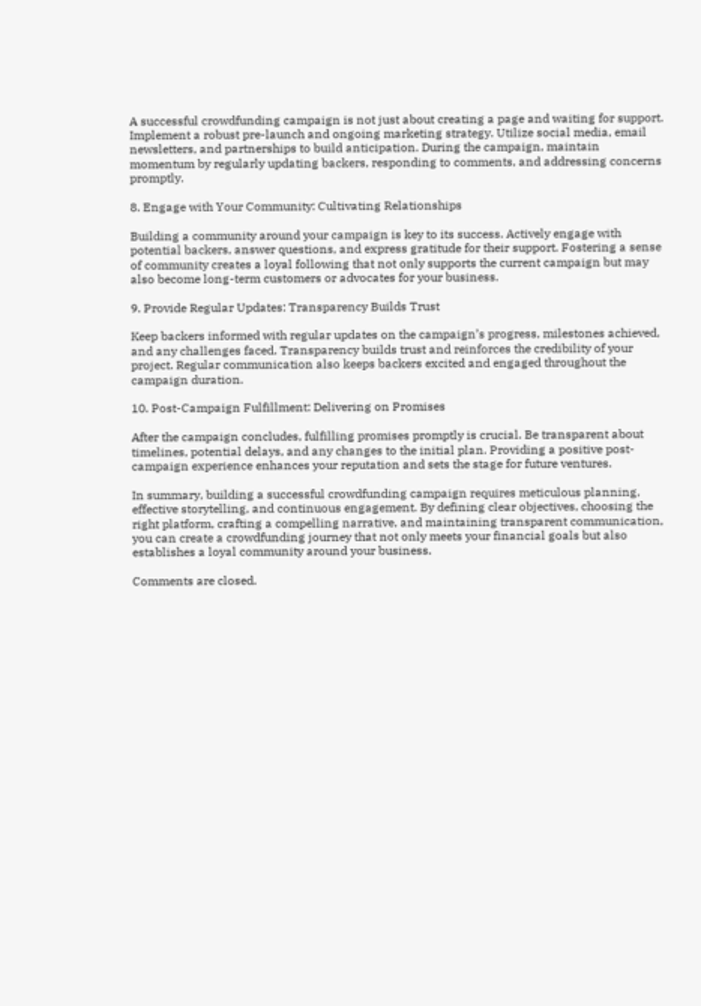A successful crowdfunding campaign is not just about creating a page and waiting for support. Implement a robust pre-launch and ongoing marketing strategy. Utilize social media, email newsletters, and partnerships to build anticipation. During the campaign, maintain momentum by regularly updating backers, responding to comments, and addressing concerns promptly.

8. Engage with Your Community: Cultivating Relationships

Building a community around your campaign is key to its success. Actively engage with potential backers, answer questions, and express gratitude for their support. Fostering a sense of community creates a loyal following that not only supports the current campaign but may also become long-term customers or advocates for your business.

9. Provide Regular Updates: Transparency Builds Trust

Keep backers informed with regular updates on the campaign’s progress, milestones achieved, and any challenges faced. Transparency builds trust and reinforces the credibility of your project. Regular communication also keeps backers excited and engaged throughout the campaign duration.

10. Post-Campaign Fulfillment: Delivering on Promises

After the campaign concludes, fulfilling promises promptly is crucial. Be transparent about timelines, potential delays, and any changes to the initial plan. Providing a positive post-campaign experience enhances your reputation and sets the stage for future ventures.

In summary, building a successful crowdfunding campaign requires meticulous planning, effective storytelling, and continuous engagement. By defining clear objectives, choosing the right platform, crafting a compelling narrative, and maintaining transparent communication, you can create a crowdfunding journey that not only meets your financial goals but also establishes a loyal community around your business.

Comments are closed.